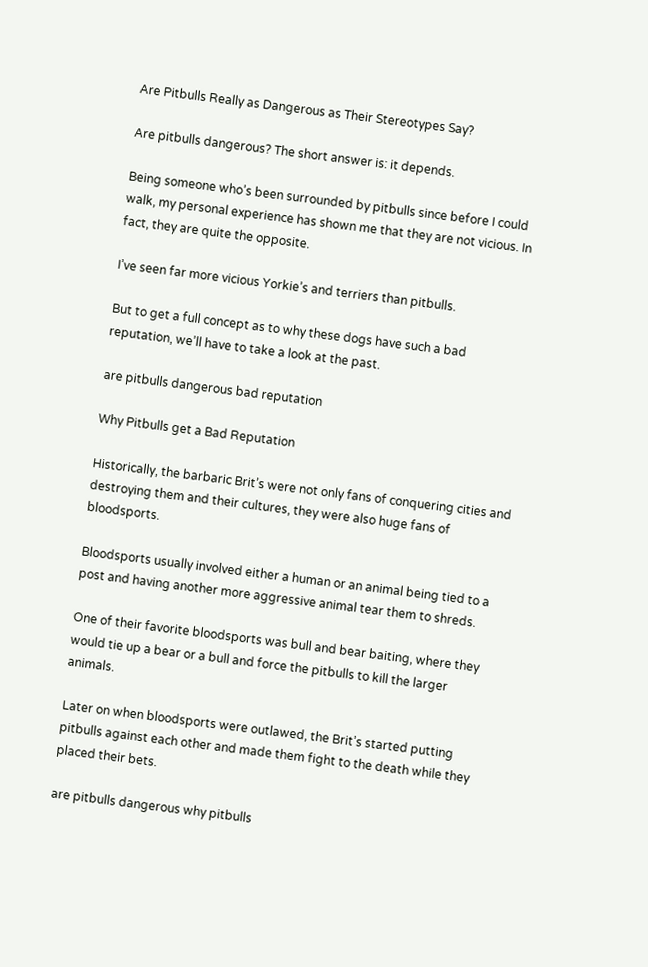Are Pitbulls Really as Dangerous as Their Stereotypes Say?

Are pitbulls dangerous? The short answer is: it depends.

Being someone who’s been surrounded by pitbulls since before I could walk, my personal experience has shown me that they are not vicious. In fact, they are quite the opposite.

I’ve seen far more vicious Yorkie’s and terriers than pitbulls.

But to get a full concept as to why these dogs have such a bad reputation, we’ll have to take a look at the past.

are pitbulls dangerous bad reputation

Why Pitbulls get a Bad Reputation

Historically, the barbaric Brit’s were not only fans of conquering cities and destroying them and their cultures, they were also huge fans of bloodsports.

Bloodsports usually involved either a human or an animal being tied to a post and having another more aggressive animal tear them to shreds.

One of their favorite bloodsports was bull and bear baiting, where they would tie up a bear or a bull and force the pitbulls to kill the larger animals.

Later on when bloodsports were outlawed, the Brit’s started putting pitbulls against each other and made them fight to the death while they placed their bets.

are pitbulls dangerous why pitbulls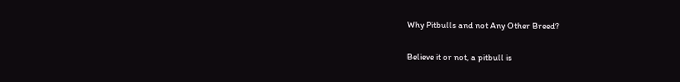Why Pitbulls and not Any Other Breed?

Believe it or not, a pitbull is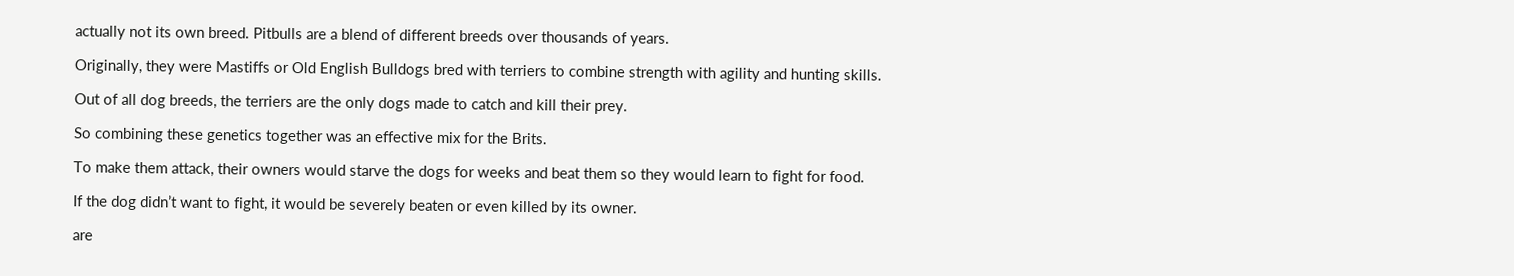actually not its own breed. Pitbulls are a blend of different breeds over thousands of years.

Originally, they were Mastiffs or Old English Bulldogs bred with terriers to combine strength with agility and hunting skills.

Out of all dog breeds, the terriers are the only dogs made to catch and kill their prey.

So combining these genetics together was an effective mix for the Brits.

To make them attack, their owners would starve the dogs for weeks and beat them so they would learn to fight for food.

If the dog didn’t want to fight, it would be severely beaten or even killed by its owner.

are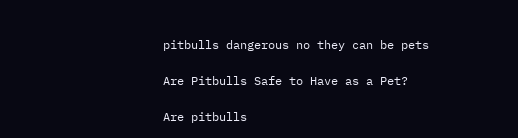pitbulls dangerous no they can be pets

Are Pitbulls Safe to Have as a Pet?

Are pitbulls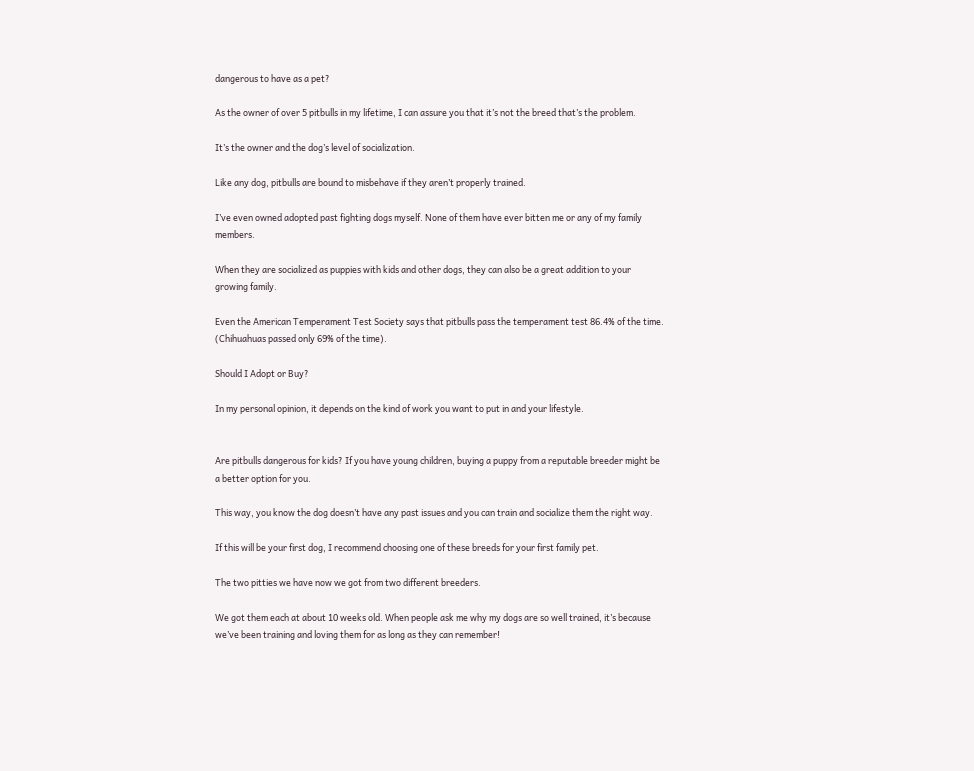dangerous to have as a pet?

As the owner of over 5 pitbulls in my lifetime, I can assure you that it’s not the breed that’s the problem.

It’s the owner and the dog’s level of socialization.

Like any dog, pitbulls are bound to misbehave if they aren’t properly trained.

I’ve even owned adopted past fighting dogs myself. None of them have ever bitten me or any of my family members.

When they are socialized as puppies with kids and other dogs, they can also be a great addition to your growing family.

Even the American Temperament Test Society says that pitbulls pass the temperament test 86.4% of the time. (Chihuahuas passed only 69% of the time).

Should I Adopt or Buy?

In my personal opinion, it depends on the kind of work you want to put in and your lifestyle.


Are pitbulls dangerous for kids? If you have young children, buying a puppy from a reputable breeder might be a better option for you.

This way, you know the dog doesn’t have any past issues and you can train and socialize them the right way.

If this will be your first dog, I recommend choosing one of these breeds for your first family pet.

The two pitties we have now we got from two different breeders.

We got them each at about 10 weeks old. When people ask me why my dogs are so well trained, it’s because we’ve been training and loving them for as long as they can remember!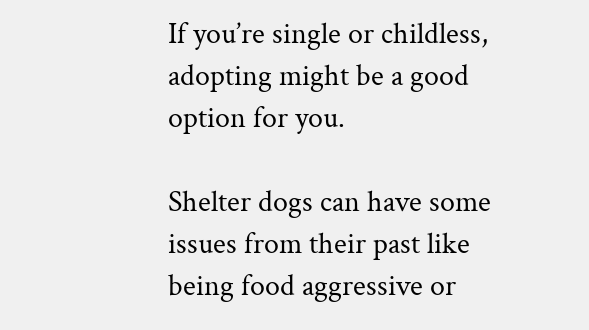If you’re single or childless, adopting might be a good option for you.

Shelter dogs can have some issues from their past like being food aggressive or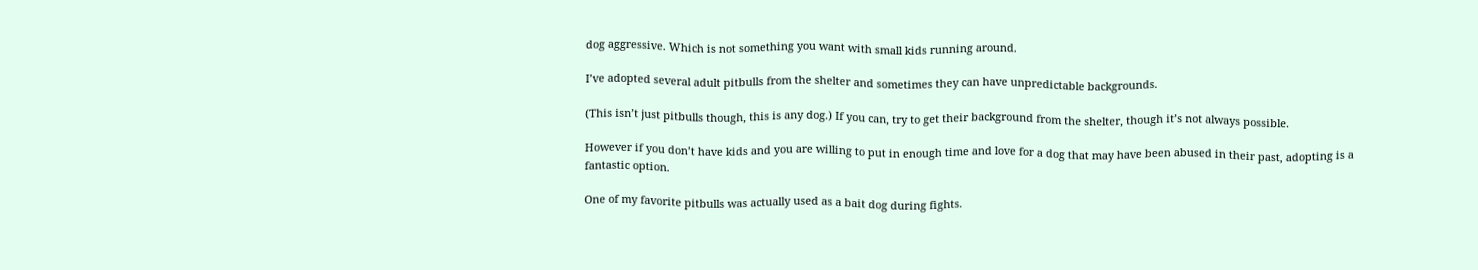dog aggressive. Which is not something you want with small kids running around.

I’ve adopted several adult pitbulls from the shelter and sometimes they can have unpredictable backgrounds.

(This isn’t just pitbulls though, this is any dog.) If you can, try to get their background from the shelter, though it’s not always possible.

However if you don’t have kids and you are willing to put in enough time and love for a dog that may have been abused in their past, adopting is a fantastic option.

One of my favorite pitbulls was actually used as a bait dog during fights.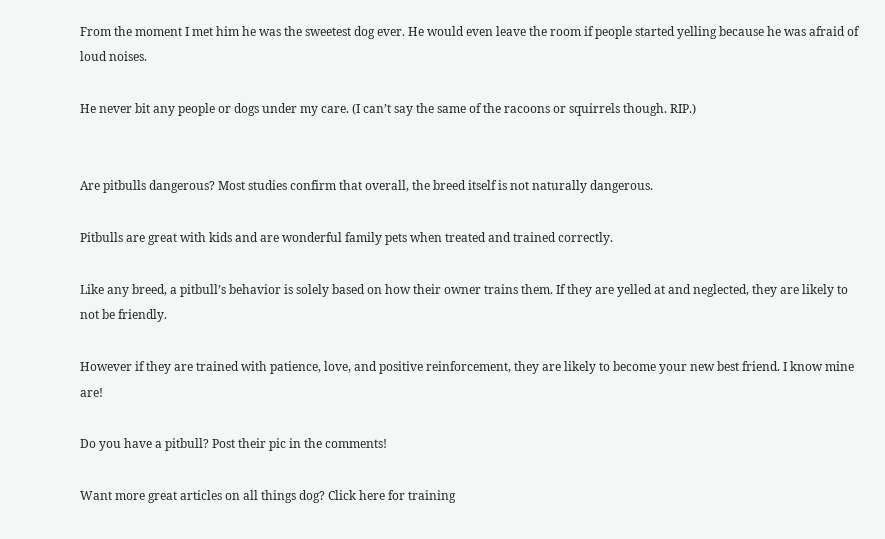From the moment I met him he was the sweetest dog ever. He would even leave the room if people started yelling because he was afraid of loud noises.

He never bit any people or dogs under my care. (I can’t say the same of the racoons or squirrels though. RIP.)


Are pitbulls dangerous? Most studies confirm that overall, the breed itself is not naturally dangerous.

Pitbulls are great with kids and are wonderful family pets when treated and trained correctly.

Like any breed, a pitbull’s behavior is solely based on how their owner trains them. If they are yelled at and neglected, they are likely to not be friendly.

However if they are trained with patience, love, and positive reinforcement, they are likely to become your new best friend. I know mine are!

Do you have a pitbull? Post their pic in the comments!

Want more great articles on all things dog? Click here for training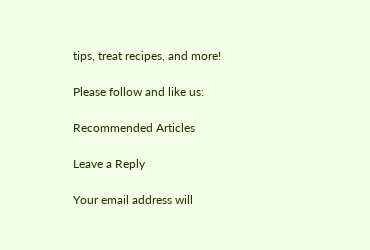tips, treat recipes, and more!

Please follow and like us:

Recommended Articles

Leave a Reply

Your email address will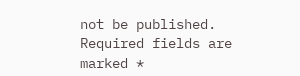not be published. Required fields are marked *